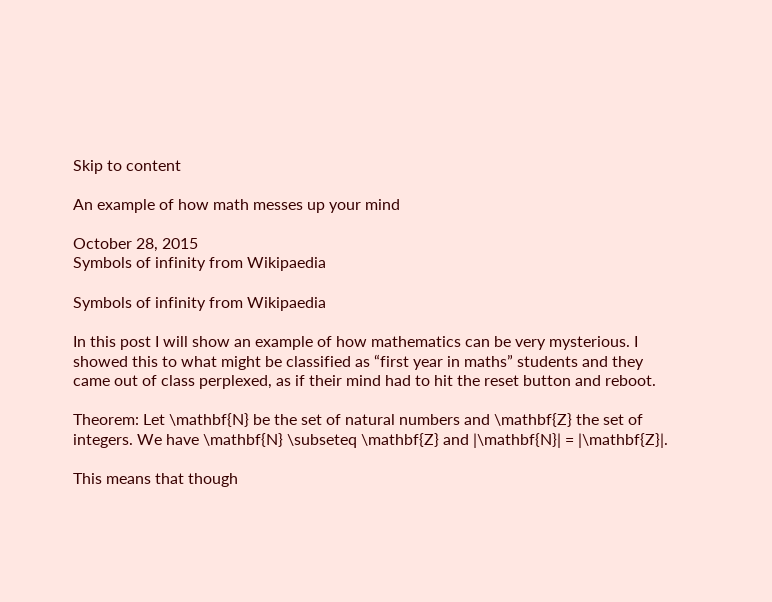Skip to content

An example of how math messes up your mind

October 28, 2015
Symbols of infinity from Wikipaedia

Symbols of infinity from Wikipaedia

In this post I will show an example of how mathematics can be very mysterious. I showed this to what might be classified as “first year in maths” students and they came out of class perplexed, as if their mind had to hit the reset button and reboot.

Theorem: Let \mathbf{N} be the set of natural numbers and \mathbf{Z} the set of integers. We have \mathbf{N} \subseteq \mathbf{Z} and |\mathbf{N}| = |\mathbf{Z}|.

This means that though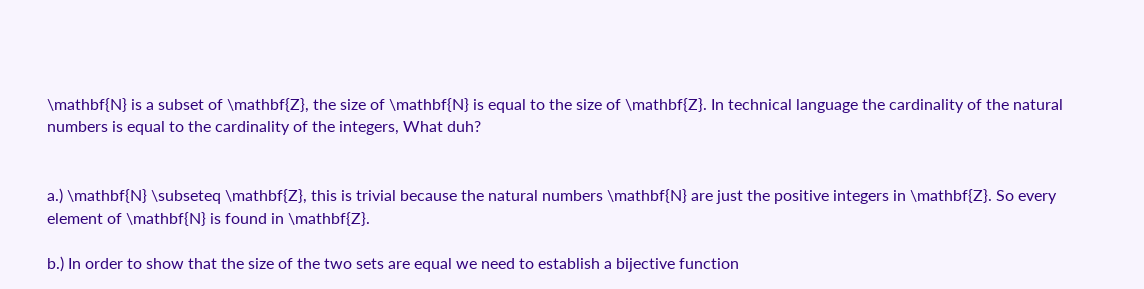\mathbf{N} is a subset of \mathbf{Z}, the size of \mathbf{N} is equal to the size of \mathbf{Z}. In technical language the cardinality of the natural numbers is equal to the cardinality of the integers, What duh?


a.) \mathbf{N} \subseteq \mathbf{Z}, this is trivial because the natural numbers \mathbf{N} are just the positive integers in \mathbf{Z}. So every element of \mathbf{N} is found in \mathbf{Z}.

b.) In order to show that the size of the two sets are equal we need to establish a bijective function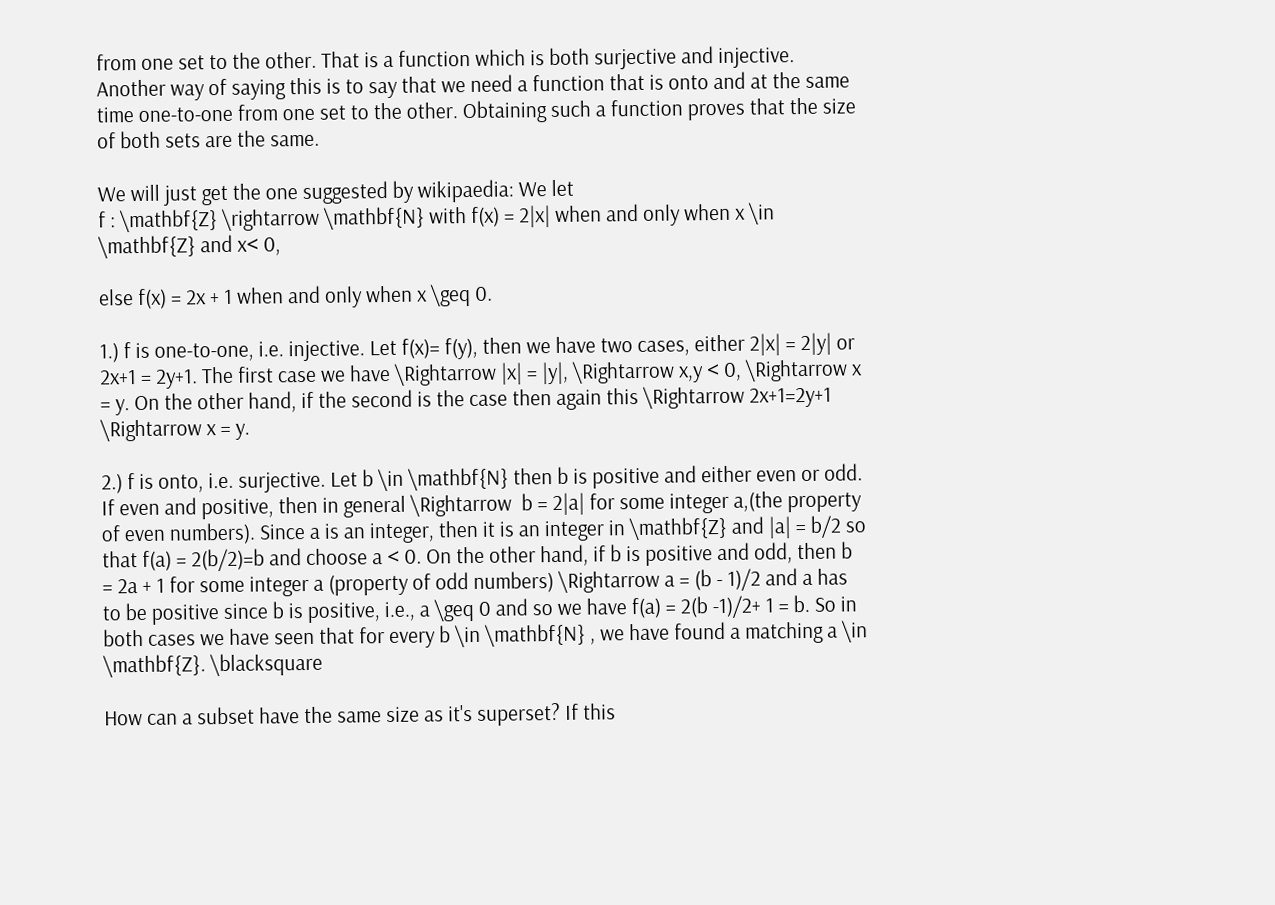from one set to the other. That is a function which is both surjective and injective. Another way of saying this is to say that we need a function that is onto and at the same time one-to-one from one set to the other. Obtaining such a function proves that the size of both sets are the same.

We will just get the one suggested by wikipaedia: We let
f : \mathbf{Z} \rightarrow \mathbf{N} with f(x) = 2|x| when and only when x \in \mathbf{Z} and x< 0,

else f(x) = 2x + 1 when and only when x \geq 0.

1.) f is one-to-one, i.e. injective. Let f(x)= f(y), then we have two cases, either 2|x| = 2|y| or 2x+1 = 2y+1. The first case we have \Rightarrow |x| = |y|, \Rightarrow x,y < 0, \Rightarrow x = y. On the other hand, if the second is the case then again this \Rightarrow 2x+1=2y+1 \Rightarrow x = y.

2.) f is onto, i.e. surjective. Let b \in \mathbf{N} then b is positive and either even or odd. If even and positive, then in general \Rightarrow  b = 2|a| for some integer a,(the property of even numbers). Since a is an integer, then it is an integer in \mathbf{Z} and |a| = b/2 so that f(a) = 2(b/2)=b and choose a < 0. On the other hand, if b is positive and odd, then b = 2a + 1 for some integer a (property of odd numbers) \Rightarrow a = (b - 1)/2 and a has to be positive since b is positive, i.e., a \geq 0 and so we have f(a) = 2(b -1)/2+ 1 = b. So in both cases we have seen that for every b \in \mathbf{N} , we have found a matching a \in \mathbf{Z}. \blacksquare

How can a subset have the same size as it's superset? If this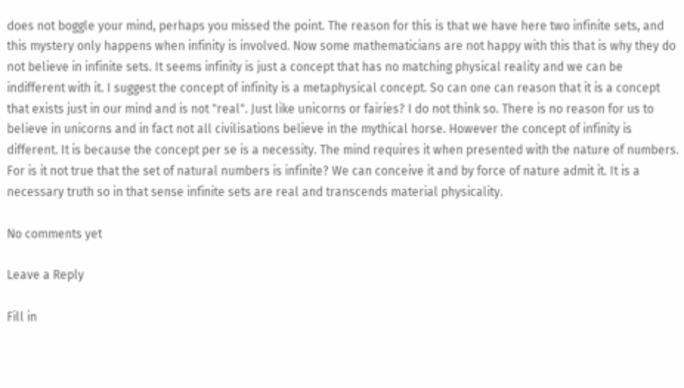does not boggle your mind, perhaps you missed the point. The reason for this is that we have here two infinite sets, and this mystery only happens when infinity is involved. Now some mathematicians are not happy with this that is why they do not believe in infinite sets. It seems infinity is just a concept that has no matching physical reality and we can be indifferent with it. I suggest the concept of infinity is a metaphysical concept. So can one can reason that it is a concept that exists just in our mind and is not "real". Just like unicorns or fairies? I do not think so. There is no reason for us to believe in unicorns and in fact not all civilisations believe in the mythical horse. However the concept of infinity is different. It is because the concept per se is a necessity. The mind requires it when presented with the nature of numbers. For is it not true that the set of natural numbers is infinite? We can conceive it and by force of nature admit it. It is a necessary truth so in that sense infinite sets are real and transcends material physicality.

No comments yet

Leave a Reply

Fill in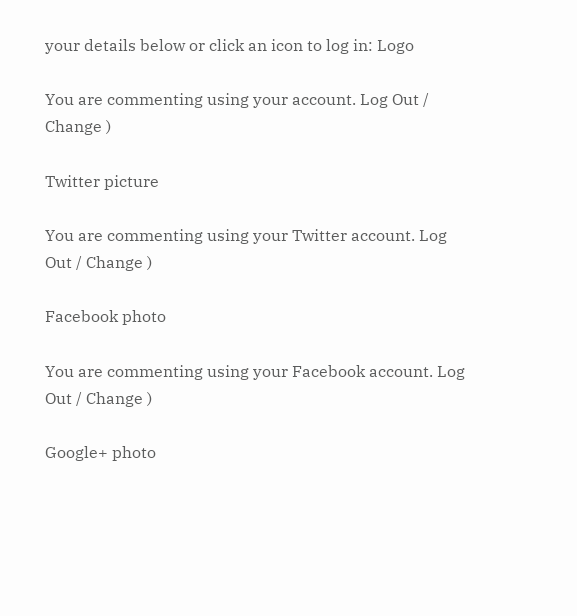your details below or click an icon to log in: Logo

You are commenting using your account. Log Out / Change )

Twitter picture

You are commenting using your Twitter account. Log Out / Change )

Facebook photo

You are commenting using your Facebook account. Log Out / Change )

Google+ photo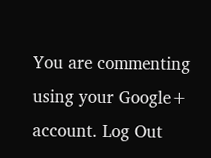You are commenting using your Google+ account. Log Out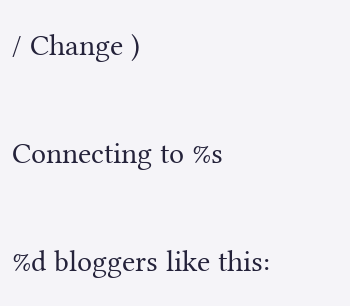/ Change )

Connecting to %s

%d bloggers like this: